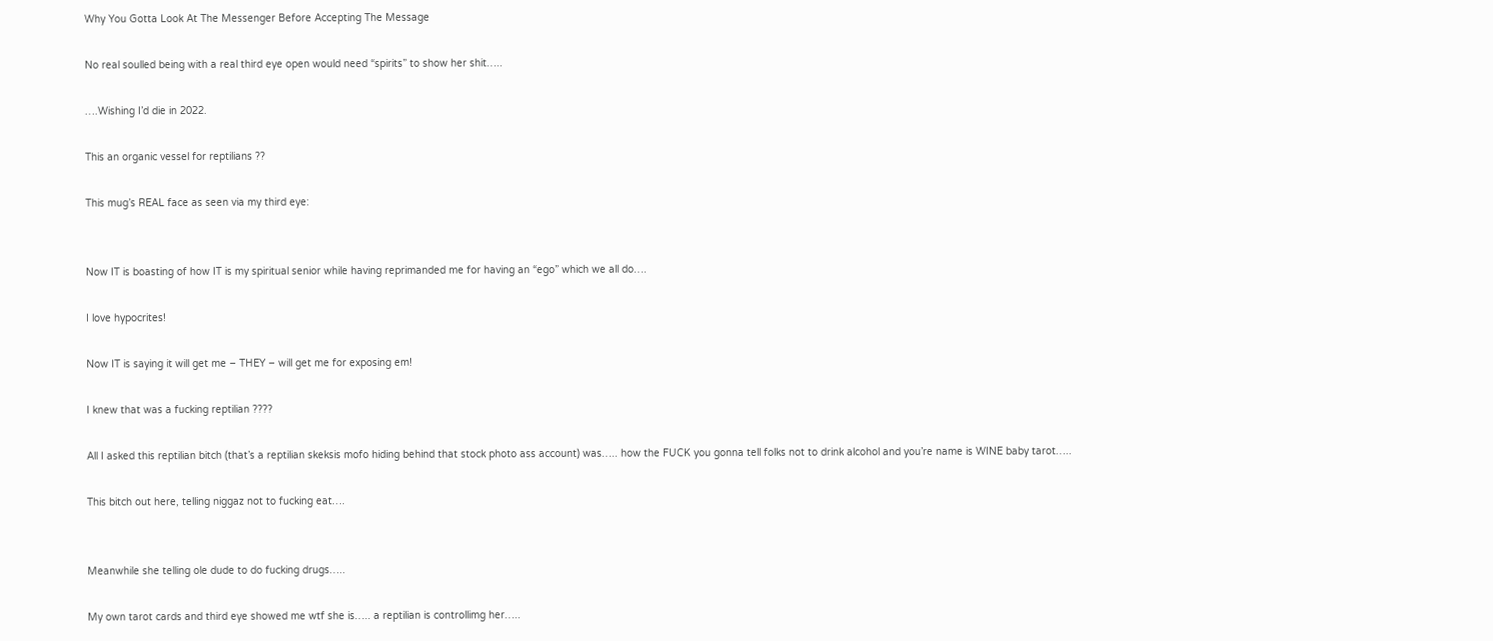Why You Gotta Look At The Messenger Before Accepting The Message

No real soulled being with a real third eye open would need “spirits” to show her shit…..

….Wishing I’d die in 2022.

This an organic vessel for reptilians ??

This mug’s REAL face as seen via my third eye:


Now IT is boasting of how IT is my spiritual senior while having reprimanded me for having an “ego” which we all do….

I love hypocrites!

Now IT is saying it will get me – THEY – will get me for exposing em!

I knew that was a fucking reptilian ????

All I asked this reptilian bitch (that’s a reptilian skeksis mofo hiding behind that stock photo ass account) was….. how the FUCK you gonna tell folks not to drink alcohol and you’re name is WINE baby tarot…..

This bitch out here, telling niggaz not to fucking eat….


Meanwhile she telling ole dude to do fucking drugs…..

My own tarot cards and third eye showed me wtf she is….. a reptilian is controllimg her…..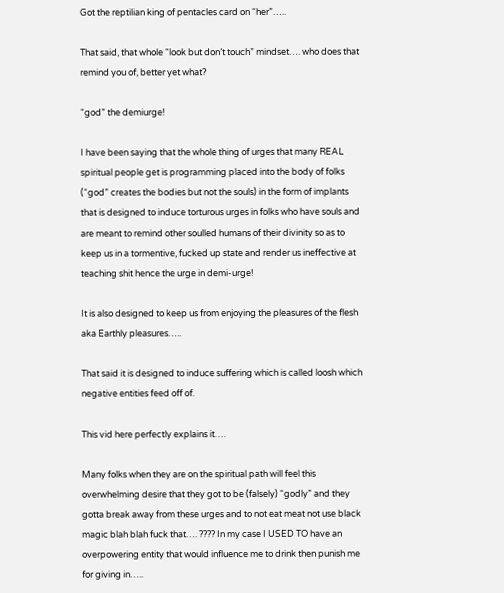Got the reptilian king of pentacles card on “her”…..

That said, that whole “look but don’t touch” mindset…. who does that remind you of, better yet what?

“god” the demiurge!

I have been saying that the whole thing of urges that many REAL spiritual people get is programming placed into the body of folks (“god” creates the bodies but not the souls) in the form of implants that is designed to induce torturous urges in folks who have souls and are meant to remind other soulled humans of their divinity so as to keep us in a tormentive, fucked up state and render us ineffective at teaching shit hence the urge in demi-urge!

It is also designed to keep us from enjoying the pleasures of the flesh aka Earthly pleasures…..

That said it is designed to induce suffering which is called loosh which negative entities feed off of.

This vid here perfectly explains it….

Many folks when they are on the spiritual path will feel this overwhelming desire that they got to be (falsely) “godly” and they gotta break away from these urges and to not eat meat not use black magic blah blah fuck that…. ???? In my case I USED TO have an overpowering entity that would influence me to drink then punish me for giving in…..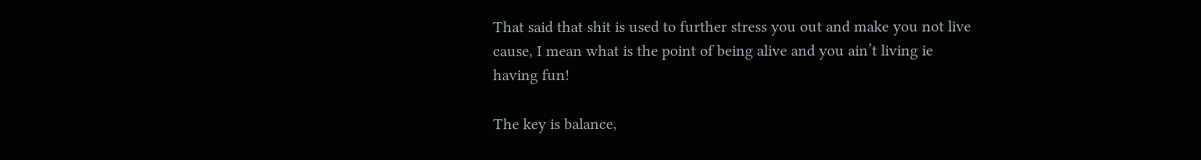That said that shit is used to further stress you out and make you not live cause, I mean what is the point of being alive and you ain’t living ie having fun!

The key is balance,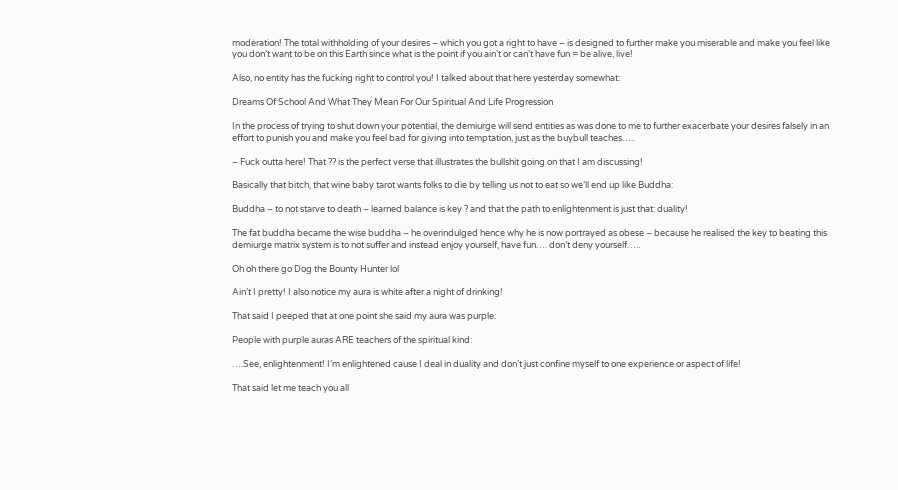moderation! The total withholding of your desires – which you got a right to have – is designed to further make you miserable and make you feel like you don’t want to be on this Earth since what is the point if you ain’t or can’t have fun = be alive, live!

Also, no entity has the fucking right to control you! I talked about that here yesterday somewhat:

Dreams Of School And What They Mean For Our Spiritual And Life Progression

In the process of trying to shut down your potential, the demiurge will send entities as was done to me to further exacerbate your desires falsely in an effort to punish you and make you feel bad for giving into temptation, just as the buybull teaches…..

– Fuck outta here! That ?? is the perfect verse that illustrates the bullshit going on that I am discussing!

Basically that bitch, that wine baby tarot wants folks to die by telling us not to eat so we’ll end up like Buddha:

Buddha – to not starve to death – learned balance is key ? and that the path to enlightenment is just that: duality!

The fat buddha became the wise buddha – he overindulged hence why he is now portrayed as obese – because he realised the key to beating this demiurge matrix system is to not suffer and instead enjoy yourself, have fun…. don’t deny yourself…..

Oh oh there go Dog the Bounty Hunter lol

Ain’t I pretty! I also notice my aura is white after a night of drinking!

That said I peeped that at one point she said my aura was purple:

People with purple auras ARE teachers of the spiritual kind:

….See, enlightenment! I’m enlightened cause I deal in duality and don’t just confine myself to one experience or aspect of life!

That said let me teach you all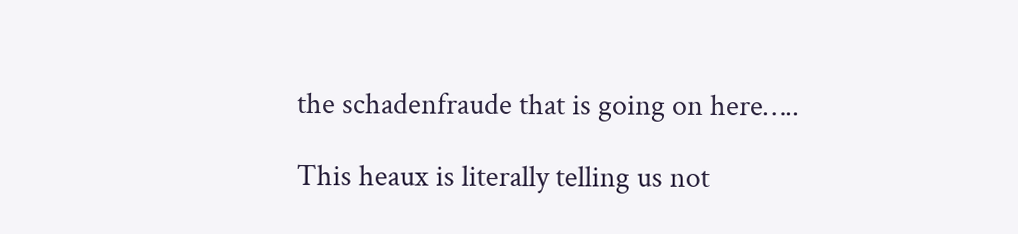the schadenfraude that is going on here…..

This heaux is literally telling us not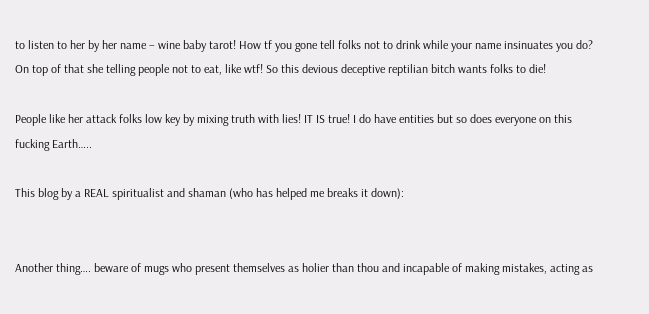to listen to her by her name – wine baby tarot! How tf you gone tell folks not to drink while your name insinuates you do? On top of that she telling people not to eat, like wtf! So this devious deceptive reptilian bitch wants folks to die!

People like her attack folks low key by mixing truth with lies! IT IS true! I do have entities but so does everyone on this fucking Earth…..

This blog by a REAL spiritualist and shaman (who has helped me breaks it down):


Another thing…. beware of mugs who present themselves as holier than thou and incapable of making mistakes, acting as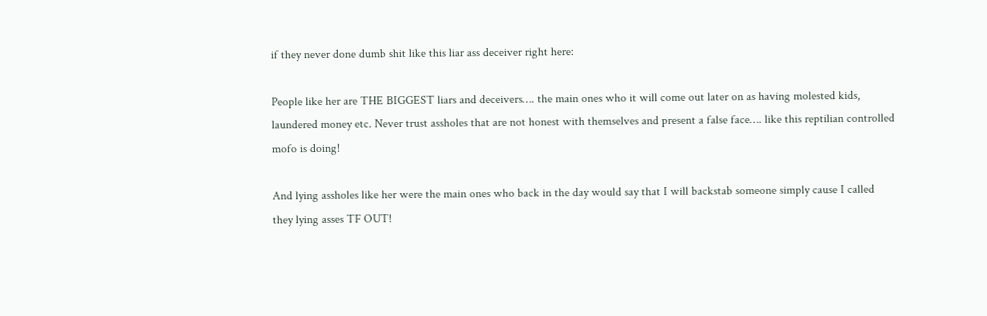if they never done dumb shit like this liar ass deceiver right here:

People like her are THE BIGGEST liars and deceivers…. the main ones who it will come out later on as having molested kids, laundered money etc. Never trust assholes that are not honest with themselves and present a false face…. like this reptilian controlled mofo is doing!

And lying assholes like her were the main ones who back in the day would say that I will backstab someone simply cause I called they lying asses TF OUT!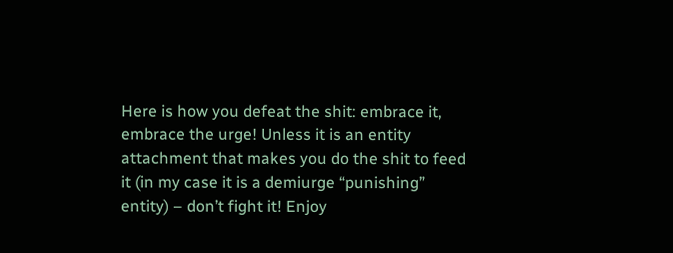Here is how you defeat the shit: embrace it, embrace the urge! Unless it is an entity attachment that makes you do the shit to feed it (in my case it is a demiurge “punishing” entity) – don’t fight it! Enjoy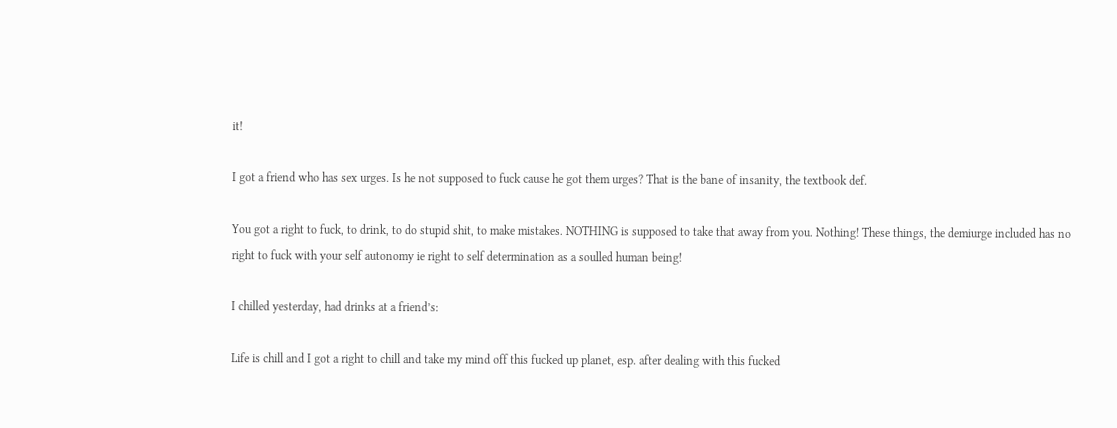it!

I got a friend who has sex urges. Is he not supposed to fuck cause he got them urges? That is the bane of insanity, the textbook def.

You got a right to fuck, to drink, to do stupid shit, to make mistakes. NOTHING is supposed to take that away from you. Nothing! These things, the demiurge included has no right to fuck with your self autonomy ie right to self determination as a soulled human being!

I chilled yesterday, had drinks at a friend’s:

Life is chill and I got a right to chill and take my mind off this fucked up planet, esp. after dealing with this fucked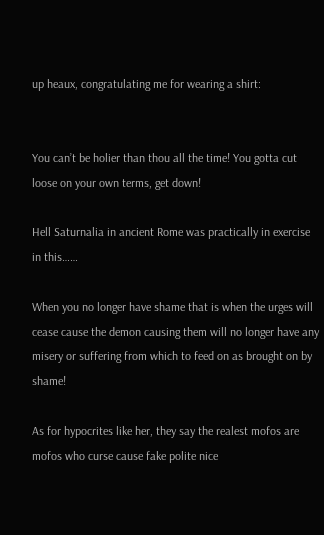up heaux, congratulating me for wearing a shirt:


You can’t be holier than thou all the time! You gotta cut loose on your own terms, get down!

Hell Saturnalia in ancient Rome was practically in exercise in this……

When you no longer have shame that is when the urges will cease cause the demon causing them will no longer have any misery or suffering from which to feed on as brought on by shame!

As for hypocrites like her, they say the realest mofos are mofos who curse cause fake polite nice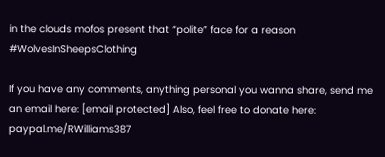in the clouds mofos present that “polite” face for a reason #WolvesInSheepsClothing

If you have any comments, anything personal you wanna share, send me an email here: [email protected] Also, feel free to donate here: paypal.me/RWilliams387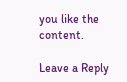you like the content.

Leave a Reply